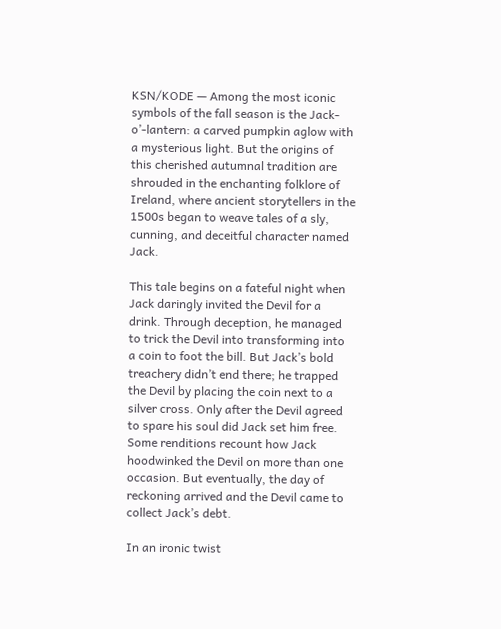KSN/KODE — Among the most iconic symbols of the fall season is the Jack-o’-lantern: a carved pumpkin aglow with a mysterious light. But the origins of this cherished autumnal tradition are shrouded in the enchanting folklore of Ireland, where ancient storytellers in the 1500s began to weave tales of a sly, cunning, and deceitful character named Jack.

This tale begins on a fateful night when Jack daringly invited the Devil for a drink. Through deception, he managed to trick the Devil into transforming into a coin to foot the bill. But Jack’s bold treachery didn’t end there; he trapped the Devil by placing the coin next to a silver cross. Only after the Devil agreed to spare his soul did Jack set him free. Some renditions recount how Jack hoodwinked the Devil on more than one occasion. But eventually, the day of reckoning arrived and the Devil came to collect Jack’s debt.

In an ironic twist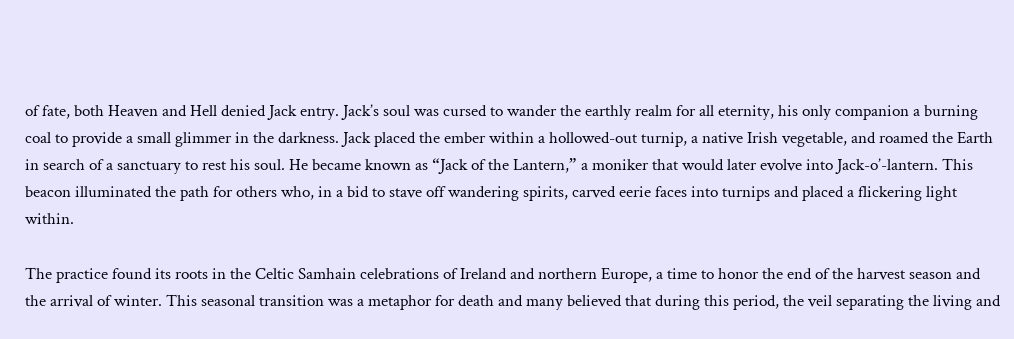of fate, both Heaven and Hell denied Jack entry. Jack’s soul was cursed to wander the earthly realm for all eternity, his only companion a burning coal to provide a small glimmer in the darkness. Jack placed the ember within a hollowed-out turnip, a native Irish vegetable, and roamed the Earth in search of a sanctuary to rest his soul. He became known as “Jack of the Lantern,” a moniker that would later evolve into Jack-o’-lantern. This beacon illuminated the path for others who, in a bid to stave off wandering spirits, carved eerie faces into turnips and placed a flickering light within.

The practice found its roots in the Celtic Samhain celebrations of Ireland and northern Europe, a time to honor the end of the harvest season and the arrival of winter. This seasonal transition was a metaphor for death and many believed that during this period, the veil separating the living and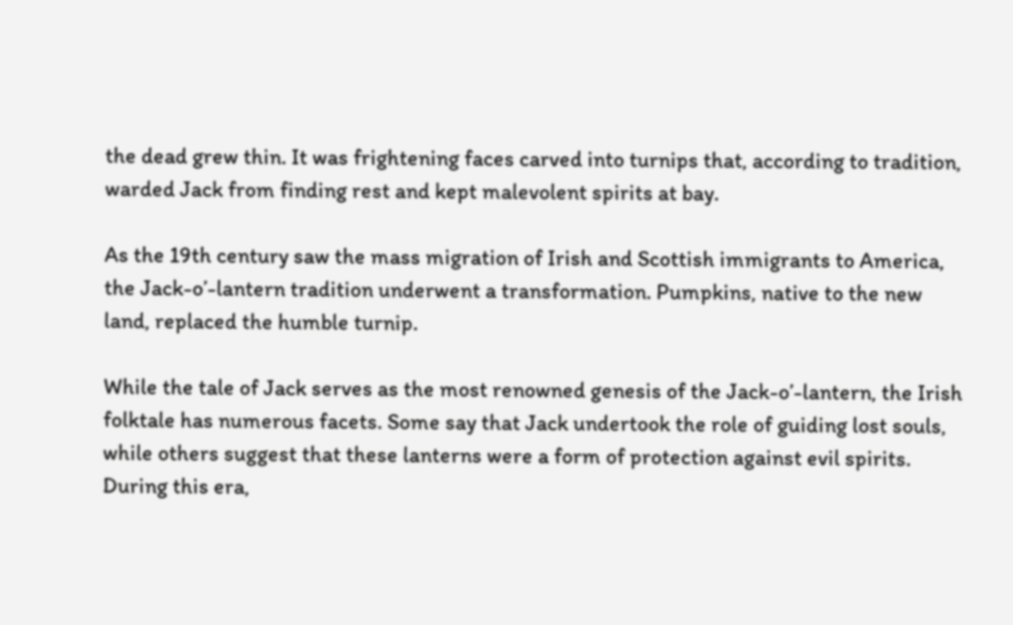the dead grew thin. It was frightening faces carved into turnips that, according to tradition, warded Jack from finding rest and kept malevolent spirits at bay.

As the 19th century saw the mass migration of Irish and Scottish immigrants to America, the Jack-o’-lantern tradition underwent a transformation. Pumpkins, native to the new land, replaced the humble turnip.

While the tale of Jack serves as the most renowned genesis of the Jack-o’-lantern, the Irish folktale has numerous facets. Some say that Jack undertook the role of guiding lost souls, while others suggest that these lanterns were a form of protection against evil spirits. During this era,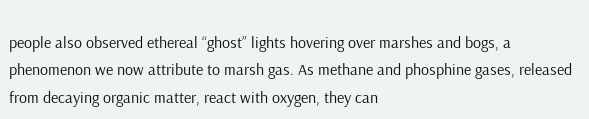people also observed ethereal “ghost” lights hovering over marshes and bogs, a phenomenon we now attribute to marsh gas. As methane and phosphine gases, released from decaying organic matter, react with oxygen, they can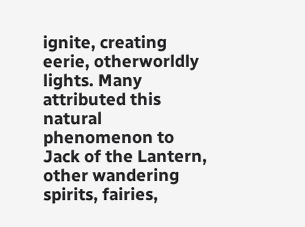ignite, creating eerie, otherworldly lights. Many attributed this natural phenomenon to Jack of the Lantern, other wandering spirits, fairies,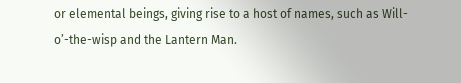or elemental beings, giving rise to a host of names, such as Will-o’-the-wisp and the Lantern Man.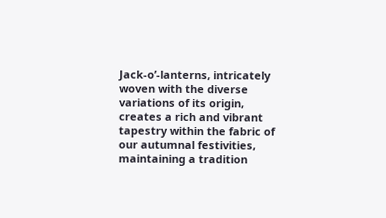Jack-o’-lanterns, intricately woven with the diverse variations of its origin, creates a rich and vibrant tapestry within the fabric of our autumnal festivities, maintaining a tradition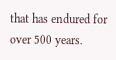that has endured for over 500 years.